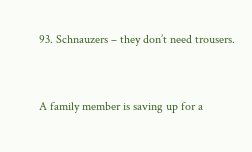93. Schnauzers – they don’t need trousers.


A family member is saving up for a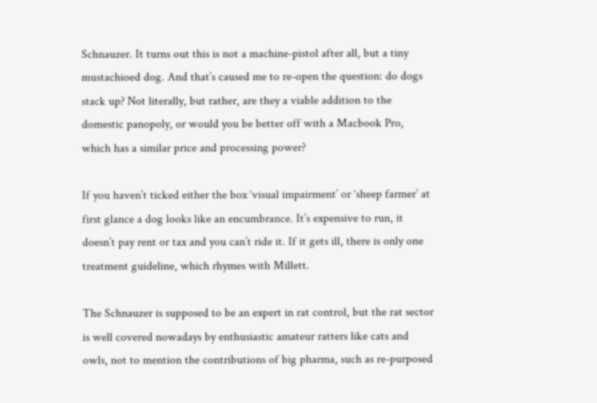Schnauzer. It turns out this is not a machine-pistol after all, but a tiny mustachioed dog. And that’s caused me to re-open the question: do dogs stack up? Not literally, but rather, are they a viable addition to the domestic panopoly, or would you be better off with a Macbook Pro, which has a similar price and processing power?

If you haven’t ticked either the box ‘visual impairment’ or ‘sheep farmer’ at first glance a dog looks like an encumbrance. It’s expensive to run, it doesn’t pay rent or tax and you can’t ride it. If it gets ill, there is only one treatment guideline, which rhymes with Millett.

The Schnauzer is supposed to be an expert in rat control, but the rat sector is well covered nowadays by enthusiastic amateur ratters like cats and owls, not to mention the contributions of big pharma, such as re-purposed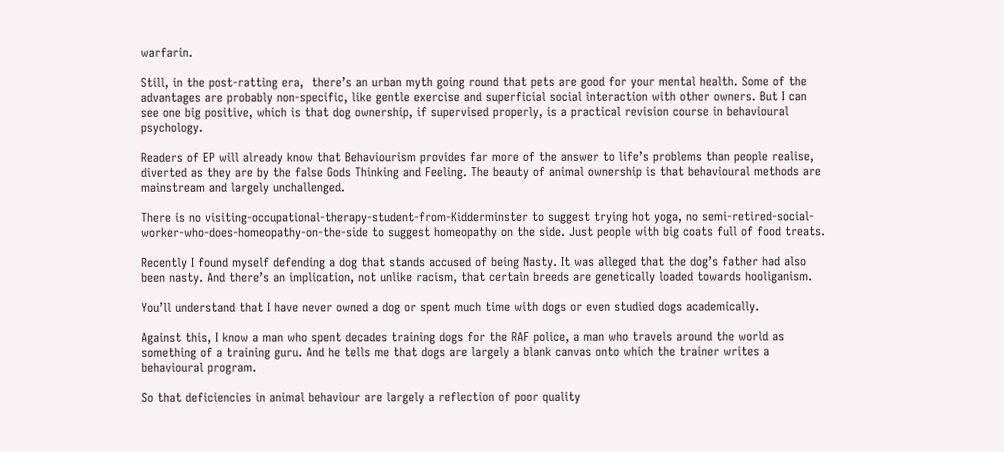warfarin.

Still, in the post-ratting era,  there’s an urban myth going round that pets are good for your mental health. Some of the advantages are probably non-specific, like gentle exercise and superficial social interaction with other owners. But I can see one big positive, which is that dog ownership, if supervised properly, is a practical revision course in behavioural psychology.

Readers of EP will already know that Behaviourism provides far more of the answer to life’s problems than people realise, diverted as they are by the false Gods Thinking and Feeling. The beauty of animal ownership is that behavioural methods are mainstream and largely unchallenged.

There is no visiting-occupational-therapy-student-from-Kidderminster to suggest trying hot yoga, no semi-retired-social-worker-who-does-homeopathy-on-the-side to suggest homeopathy on the side. Just people with big coats full of food treats.

Recently I found myself defending a dog that stands accused of being Nasty. It was alleged that the dog’s father had also been nasty. And there’s an implication, not unlike racism, that certain breeds are genetically loaded towards hooliganism.

You’ll understand that I have never owned a dog or spent much time with dogs or even studied dogs academically.

Against this, I know a man who spent decades training dogs for the RAF police, a man who travels around the world as something of a training guru. And he tells me that dogs are largely a blank canvas onto which the trainer writes a behavioural program.

So that deficiencies in animal behaviour are largely a reflection of poor quality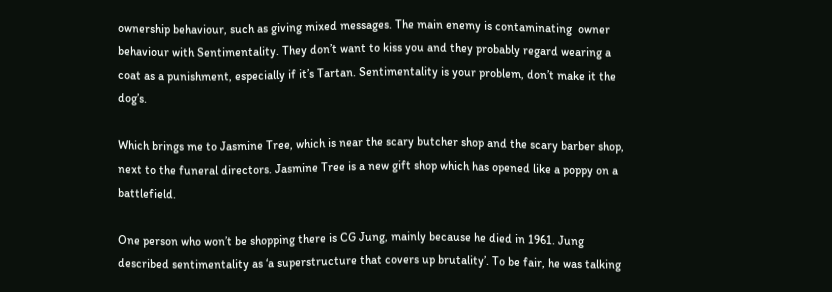ownership behaviour, such as giving mixed messages. The main enemy is contaminating  owner behaviour with Sentimentality. They don’t want to kiss you and they probably regard wearing a coat as a punishment, especially if it’s Tartan. Sentimentality is your problem, don’t make it the dog’s.

Which brings me to Jasmine Tree, which is near the scary butcher shop and the scary barber shop, next to the funeral directors. Jasmine Tree is a new gift shop which has opened like a poppy on a battlefield.

One person who won’t be shopping there is CG Jung, mainly because he died in 1961. Jung described sentimentality as ‘a superstructure that covers up brutality’. To be fair, he was talking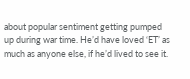about popular sentiment getting pumped up during war time. He’d have loved ‘ET’ as much as anyone else, if he’d lived to see it.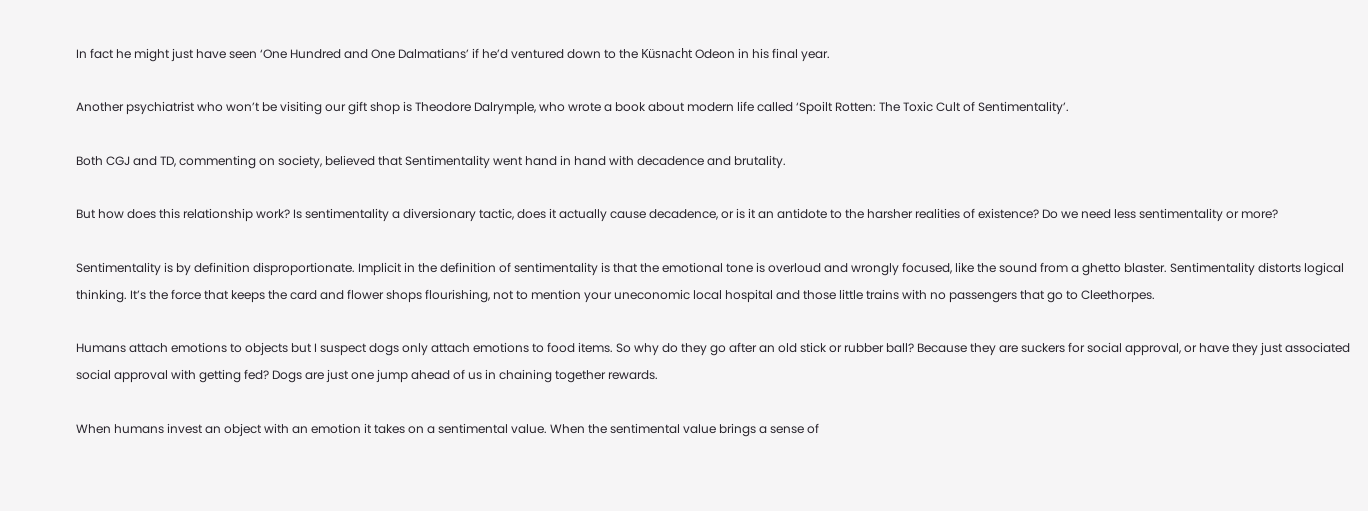In fact he might just have seen ‘One Hundred and One Dalmatians’ if he’d ventured down to the Küsnacht Odeon in his final year.

Another psychiatrist who won’t be visiting our gift shop is Theodore Dalrymple, who wrote a book about modern life called ‘Spoilt Rotten: The Toxic Cult of Sentimentality’.

Both CGJ and TD, commenting on society, believed that Sentimentality went hand in hand with decadence and brutality.

But how does this relationship work? Is sentimentality a diversionary tactic, does it actually cause decadence, or is it an antidote to the harsher realities of existence? Do we need less sentimentality or more?

Sentimentality is by definition disproportionate. Implicit in the definition of sentimentality is that the emotional tone is overloud and wrongly focused, like the sound from a ghetto blaster. Sentimentality distorts logical thinking. It’s the force that keeps the card and flower shops flourishing, not to mention your uneconomic local hospital and those little trains with no passengers that go to Cleethorpes.

Humans attach emotions to objects but I suspect dogs only attach emotions to food items. So why do they go after an old stick or rubber ball? Because they are suckers for social approval, or have they just associated social approval with getting fed? Dogs are just one jump ahead of us in chaining together rewards.

When humans invest an object with an emotion it takes on a sentimental value. When the sentimental value brings a sense of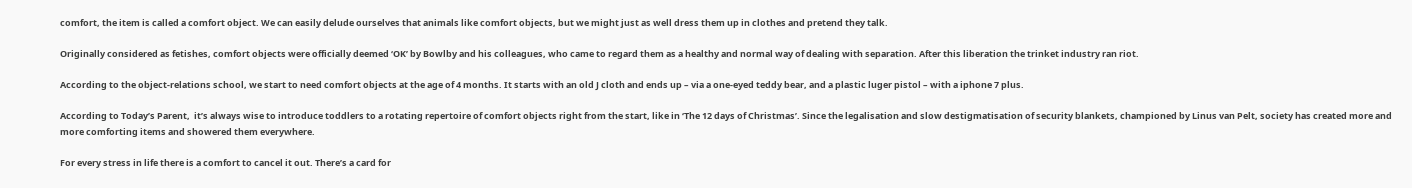comfort, the item is called a comfort object. We can easily delude ourselves that animals like comfort objects, but we might just as well dress them up in clothes and pretend they talk.

Originally considered as fetishes, comfort objects were officially deemed ‘OK’ by Bowlby and his colleagues, who came to regard them as a healthy and normal way of dealing with separation. After this liberation the trinket industry ran riot.

According to the object-relations school, we start to need comfort objects at the age of 4 months. It starts with an old J cloth and ends up – via a one-eyed teddy bear, and a plastic luger pistol – with a iphone 7 plus.

According to Today’s Parent,  it’s always wise to introduce toddlers to a rotating repertoire of comfort objects right from the start, like in ‘The 12 days of Christmas’. Since the legalisation and slow destigmatisation of security blankets, championed by Linus van Pelt, society has created more and more comforting items and showered them everywhere.

For every stress in life there is a comfort to cancel it out. There’s a card for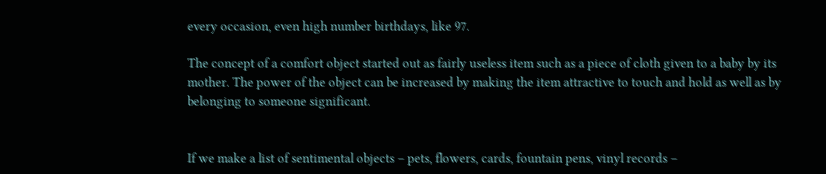every occasion, even high number birthdays, like 97.

The concept of a comfort object started out as fairly useless item such as a piece of cloth given to a baby by its mother. The power of the object can be increased by making the item attractive to touch and hold as well as by belonging to someone significant.


If we make a list of sentimental objects – pets, flowers, cards, fountain pens, vinyl records –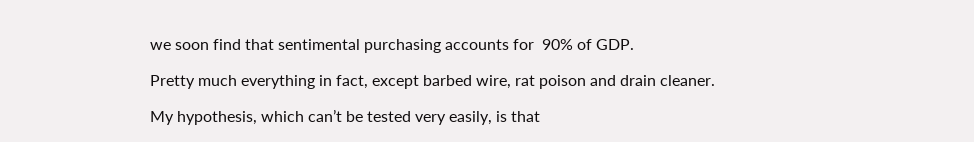we soon find that sentimental purchasing accounts for  90% of GDP.

Pretty much everything in fact, except barbed wire, rat poison and drain cleaner.

My hypothesis, which can’t be tested very easily, is that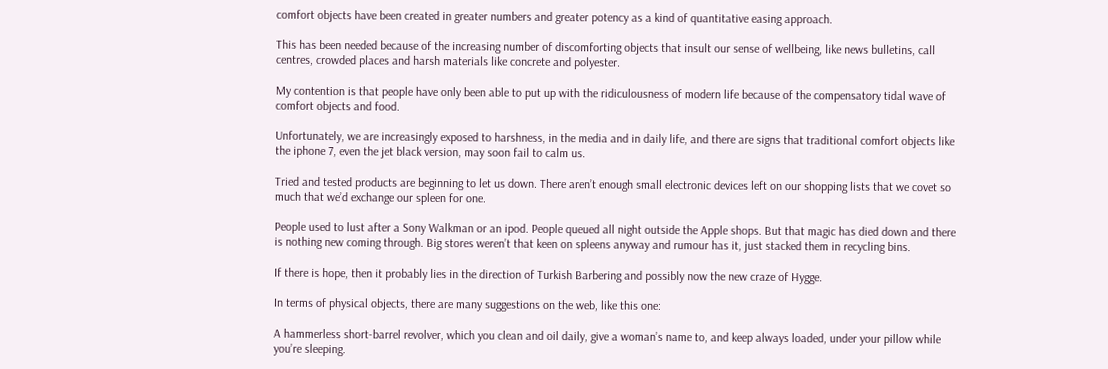comfort objects have been created in greater numbers and greater potency as a kind of quantitative easing approach.

This has been needed because of the increasing number of discomforting objects that insult our sense of wellbeing, like news bulletins, call centres, crowded places and harsh materials like concrete and polyester.

My contention is that people have only been able to put up with the ridiculousness of modern life because of the compensatory tidal wave of comfort objects and food.

Unfortunately, we are increasingly exposed to harshness, in the media and in daily life, and there are signs that traditional comfort objects like the iphone 7, even the jet black version, may soon fail to calm us.

Tried and tested products are beginning to let us down. There aren’t enough small electronic devices left on our shopping lists that we covet so much that we’d exchange our spleen for one.

People used to lust after a Sony Walkman or an ipod. People queued all night outside the Apple shops. But that magic has died down and there is nothing new coming through. Big stores weren’t that keen on spleens anyway and rumour has it, just stacked them in recycling bins.

If there is hope, then it probably lies in the direction of Turkish Barbering and possibly now the new craze of Hygge.

In terms of physical objects, there are many suggestions on the web, like this one:

A hammerless short-barrel revolver, which you clean and oil daily, give a woman’s name to, and keep always loaded, under your pillow while you’re sleeping.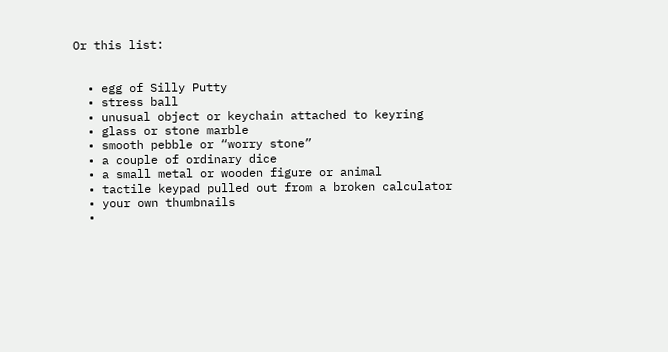Or this list:


  • egg of Silly Putty
  • stress ball
  • unusual object or keychain attached to keyring
  • glass or stone marble
  • smooth pebble or “worry stone”
  • a couple of ordinary dice
  • a small metal or wooden figure or animal
  • tactile keypad pulled out from a broken calculator
  • your own thumbnails
  •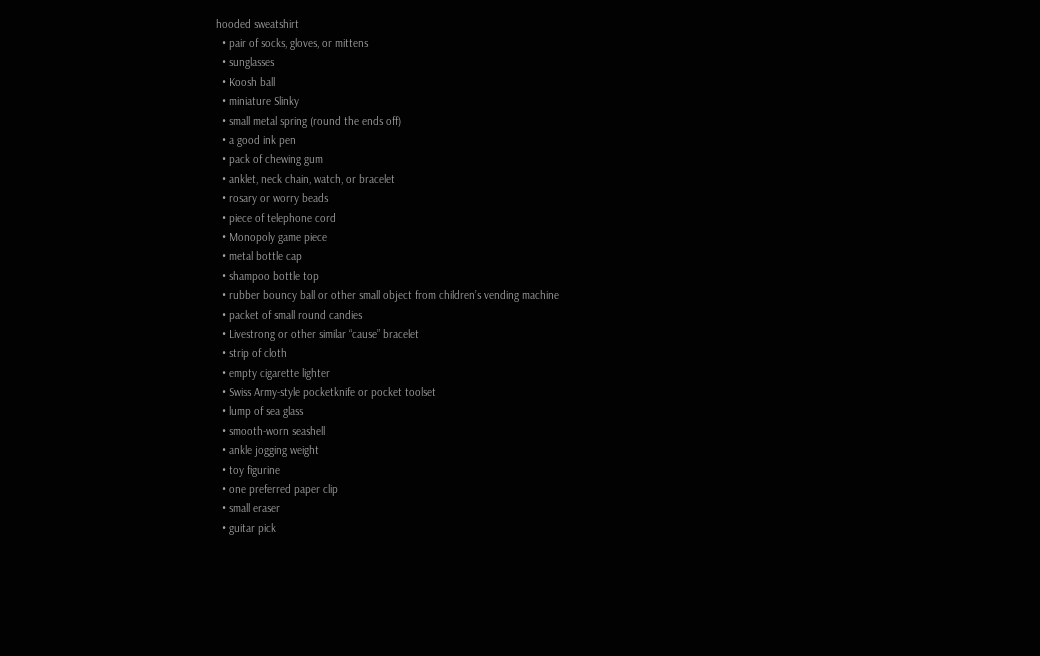hooded sweatshirt
  • pair of socks, gloves, or mittens
  • sunglasses
  • Koosh ball
  • miniature Slinky
  • small metal spring (round the ends off)
  • a good ink pen
  • pack of chewing gum
  • anklet, neck chain, watch, or bracelet
  • rosary or worry beads
  • piece of telephone cord
  • Monopoly game piece
  • metal bottle cap
  • shampoo bottle top
  • rubber bouncy ball or other small object from children’s vending machine
  • packet of small round candies
  • Livestrong or other similar “cause” bracelet
  • strip of cloth
  • empty cigarette lighter
  • Swiss Army-style pocketknife or pocket toolset
  • lump of sea glass
  • smooth-worn seashell
  • ankle jogging weight
  • toy figurine
  • one preferred paper clip
  • small eraser
  • guitar pick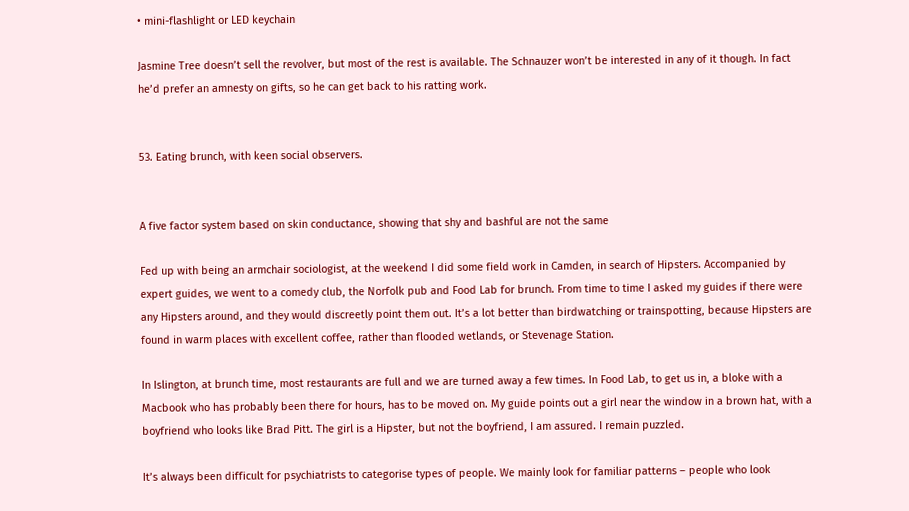• mini-flashlight or LED keychain

Jasmine Tree doesn’t sell the revolver, but most of the rest is available. The Schnauzer won’t be interested in any of it though. In fact he’d prefer an amnesty on gifts, so he can get back to his ratting work.


53. Eating brunch, with keen social observers.


A five factor system based on skin conductance, showing that shy and bashful are not the same

Fed up with being an armchair sociologist, at the weekend I did some field work in Camden, in search of Hipsters. Accompanied by expert guides, we went to a comedy club, the Norfolk pub and Food Lab for brunch. From time to time I asked my guides if there were any Hipsters around, and they would discreetly point them out. It’s a lot better than birdwatching or trainspotting, because Hipsters are found in warm places with excellent coffee, rather than flooded wetlands, or Stevenage Station.

In Islington, at brunch time, most restaurants are full and we are turned away a few times. In Food Lab, to get us in, a bloke with a Macbook who has probably been there for hours, has to be moved on. My guide points out a girl near the window in a brown hat, with a boyfriend who looks like Brad Pitt. The girl is a Hipster, but not the boyfriend, I am assured. I remain puzzled.

It’s always been difficult for psychiatrists to categorise types of people. We mainly look for familiar patterns – people who look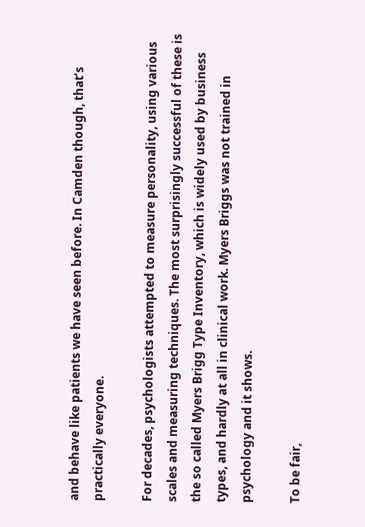and behave like patients we have seen before. In Camden though, that’s practically everyone.

For decades, psychologists attempted to measure personality, using various scales and measuring techniques. The most surprisingly successful of these is the so called Myers Brigg Type Inventory, which is widely used by business types, and hardly at all in clinical work. Myers Briggs was not trained in psychology and it shows.

To be fair,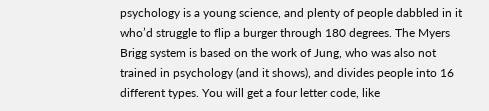psychology is a young science, and plenty of people dabbled in it who’d struggle to flip a burger through 180 degrees. The Myers Brigg system is based on the work of Jung, who was also not trained in psychology (and it shows), and divides people into 16 different types. You will get a four letter code, like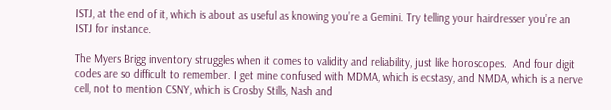ISTJ, at the end of it, which is about as useful as knowing you’re a Gemini. Try telling your hairdresser you’re an ISTJ for instance.

The Myers Brigg inventory struggles when it comes to validity and reliability, just like horoscopes.  And four digit codes are so difficult to remember. I get mine confused with MDMA, which is ecstasy, and NMDA, which is a nerve cell, not to mention CSNY, which is Crosby Stills, Nash and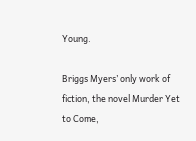Young.

Briggs Myers’ only work of fiction, the novel Murder Yet to Come,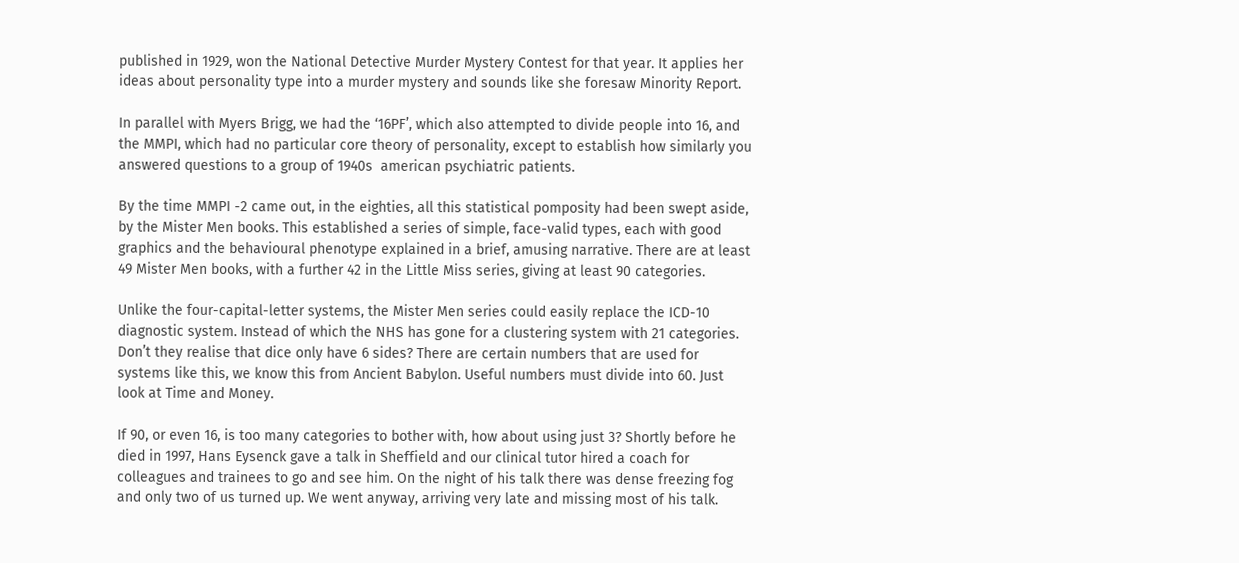published in 1929, won the National Detective Murder Mystery Contest for that year. It applies her ideas about personality type into a murder mystery and sounds like she foresaw Minority Report.

In parallel with Myers Brigg, we had the ‘16PF’, which also attempted to divide people into 16, and the MMPI, which had no particular core theory of personality, except to establish how similarly you answered questions to a group of 1940s  american psychiatric patients.

By the time MMPI -2 came out, in the eighties, all this statistical pomposity had been swept aside, by the Mister Men books. This established a series of simple, face-valid types, each with good graphics and the behavioural phenotype explained in a brief, amusing narrative. There are at least 49 Mister Men books, with a further 42 in the Little Miss series, giving at least 90 categories.

Unlike the four-capital-letter systems, the Mister Men series could easily replace the ICD-10 diagnostic system. Instead of which the NHS has gone for a clustering system with 21 categories. Don’t they realise that dice only have 6 sides? There are certain numbers that are used for systems like this, we know this from Ancient Babylon. Useful numbers must divide into 60. Just look at Time and Money.

If 90, or even 16, is too many categories to bother with, how about using just 3? Shortly before he died in 1997, Hans Eysenck gave a talk in Sheffield and our clinical tutor hired a coach for colleagues and trainees to go and see him. On the night of his talk there was dense freezing fog and only two of us turned up. We went anyway, arriving very late and missing most of his talk.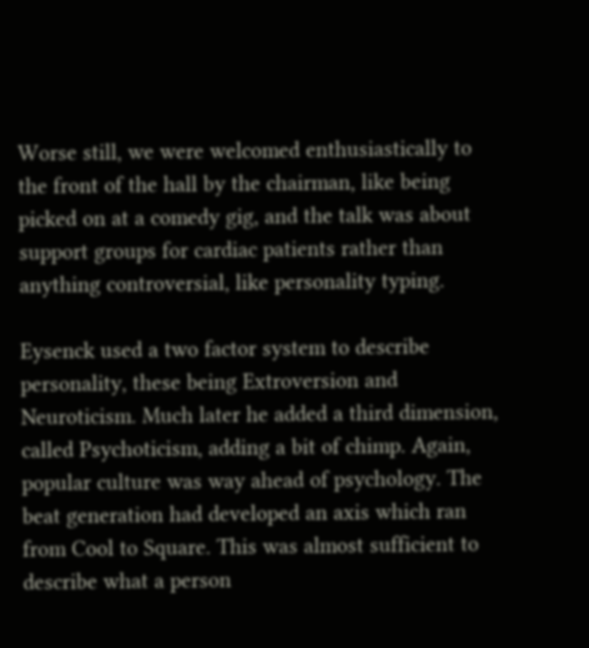Worse still, we were welcomed enthusiastically to the front of the hall by the chairman, like being picked on at a comedy gig, and the talk was about support groups for cardiac patients rather than anything controversial, like personality typing.

Eysenck used a two factor system to describe personality, these being Extroversion and Neuroticism. Much later he added a third dimension, called Psychoticism, adding a bit of chimp. Again, popular culture was way ahead of psychology. The beat generation had developed an axis which ran from Cool to Square. This was almost sufficient to describe what a person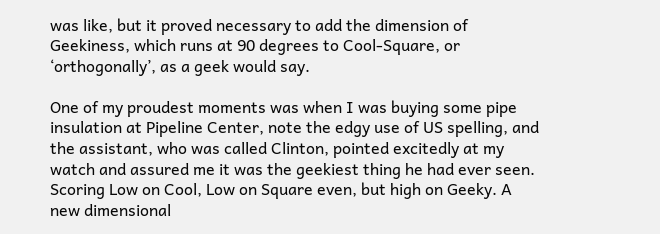was like, but it proved necessary to add the dimension of Geekiness, which runs at 90 degrees to Cool-Square, or ‘orthogonally’, as a geek would say.

One of my proudest moments was when I was buying some pipe insulation at Pipeline Center, note the edgy use of US spelling, and the assistant, who was called Clinton, pointed excitedly at my watch and assured me it was the geekiest thing he had ever seen. Scoring Low on Cool, Low on Square even, but high on Geeky. A new dimensional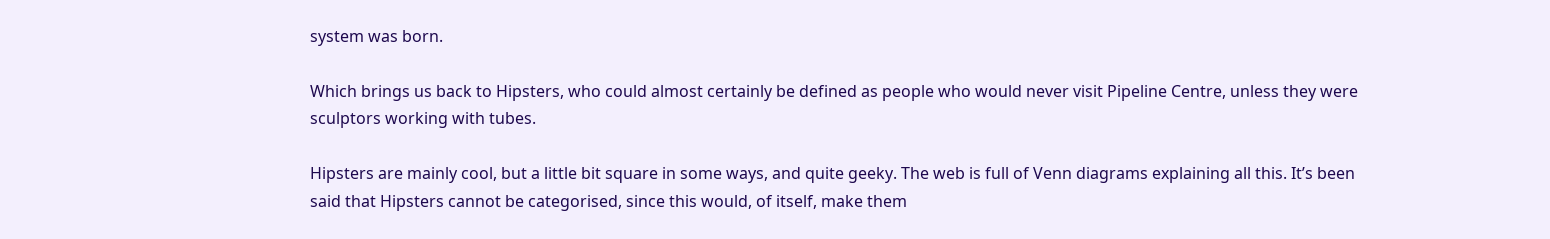system was born.

Which brings us back to Hipsters, who could almost certainly be defined as people who would never visit Pipeline Centre, unless they were sculptors working with tubes.

Hipsters are mainly cool, but a little bit square in some ways, and quite geeky. The web is full of Venn diagrams explaining all this. It’s been said that Hipsters cannot be categorised, since this would, of itself, make them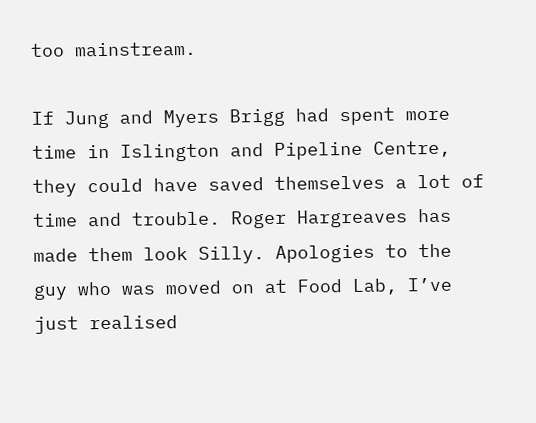too mainstream.

If Jung and Myers Brigg had spent more time in Islington and Pipeline Centre, they could have saved themselves a lot of time and trouble. Roger Hargreaves has made them look Silly. Apologies to the guy who was moved on at Food Lab, I’ve just realised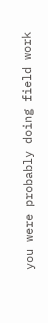you were probably doing field work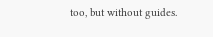too, but without guides.